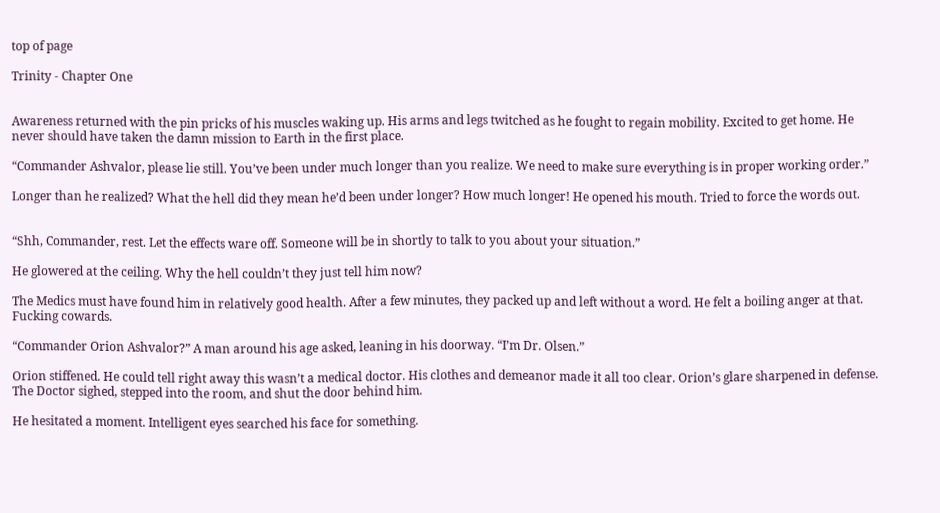top of page

Trinity - Chapter One


Awareness returned with the pin pricks of his muscles waking up. His arms and legs twitched as he fought to regain mobility. Excited to get home. He never should have taken the damn mission to Earth in the first place.

“Commander Ashvalor, please lie still. You’ve been under much longer than you realize. We need to make sure everything is in proper working order.”

Longer than he realized? What the hell did they mean he’d been under longer? How much longer! He opened his mouth. Tried to force the words out.


“Shh, Commander, rest. Let the effects ware off. Someone will be in shortly to talk to you about your situation.”

He glowered at the ceiling. Why the hell couldn’t they just tell him now?

The Medics must have found him in relatively good health. After a few minutes, they packed up and left without a word. He felt a boiling anger at that. Fucking cowards.

“Commander Orion Ashvalor?” A man around his age asked, leaning in his doorway. “I’m Dr. Olsen.”

Orion stiffened. He could tell right away this wasn’t a medical doctor. His clothes and demeanor made it all too clear. Orion’s glare sharpened in defense. The Doctor sighed, stepped into the room, and shut the door behind him.

He hesitated a moment. Intelligent eyes searched his face for something.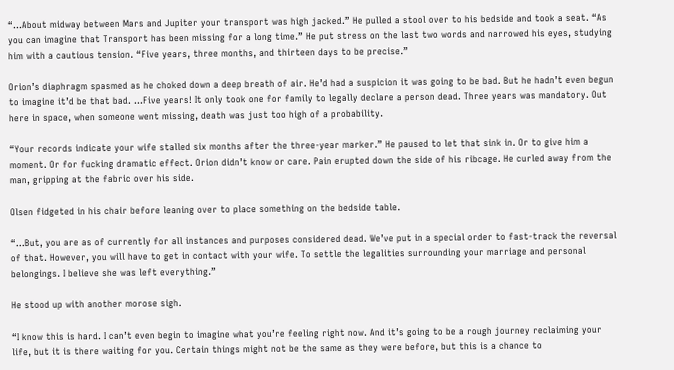“…About midway between Mars and Jupiter your transport was high jacked.” He pulled a stool over to his bedside and took a seat. “As you can imagine that Transport has been missing for a long time.” He put stress on the last two words and narrowed his eyes, studying him with a cautious tension. “Five years, three months, and thirteen days to be precise.”

Orion’s diaphragm spasmed as he choked down a deep breath of air. He’d had a suspicion it was going to be bad. But he hadn’t even begun to imagine it’d be that bad. …Five years! It only took one for family to legally declare a person dead. Three years was mandatory. Out here in space, when someone went missing, death was just too high of a probability.

“Your records indicate your wife stalled six months after the three-year marker.” He paused to let that sink in. Or to give him a moment. Or for fucking dramatic effect. Orion didn’t know or care. Pain erupted down the side of his ribcage. He curled away from the man, gripping at the fabric over his side.

Olsen fidgeted in his chair before leaning over to place something on the bedside table.

“…But, you are as of currently for all instances and purposes considered dead. We’ve put in a special order to fast-track the reversal of that. However, you will have to get in contact with your wife. To settle the legalities surrounding your marriage and personal belongings. I believe she was left everything.”

He stood up with another morose sigh.

“I know this is hard. I can’t even begin to imagine what you’re feeling right now. And it’s going to be a rough journey reclaiming your life, but it is there waiting for you. Certain things might not be the same as they were before, but this is a chance to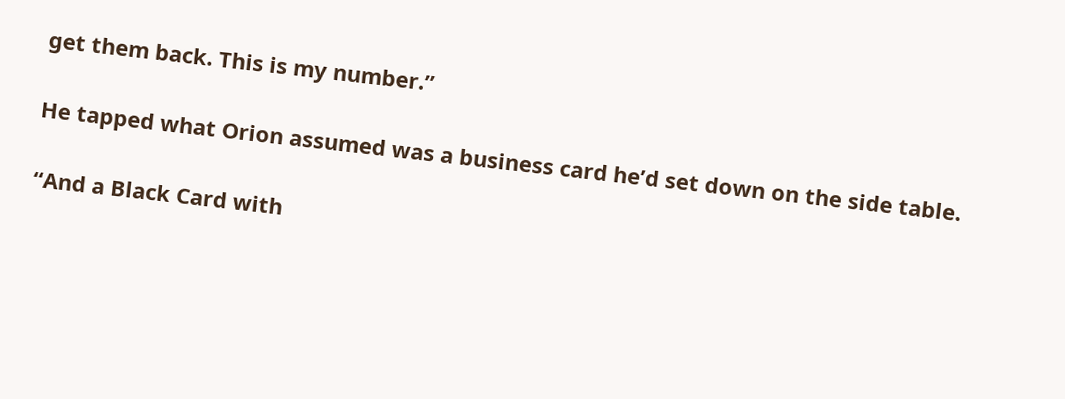get them back. This is my number.”

He tapped what Orion assumed was a business card he’d set down on the side table.

“And a Black Card with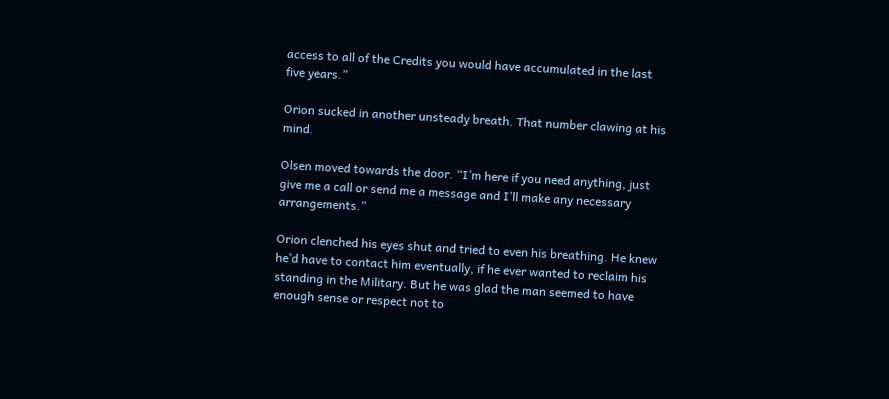access to all of the Credits you would have accumulated in the last five years.”

Orion sucked in another unsteady breath. That number clawing at his mind.

Olsen moved towards the door. “I’m here if you need anything, just give me a call or send me a message and I’ll make any necessary arrangements.”

Orion clenched his eyes shut and tried to even his breathing. He knew he’d have to contact him eventually, if he ever wanted to reclaim his standing in the Military. But he was glad the man seemed to have enough sense or respect not to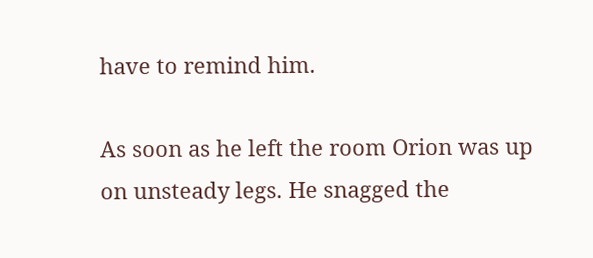have to remind him.

As soon as he left the room Orion was up on unsteady legs. He snagged the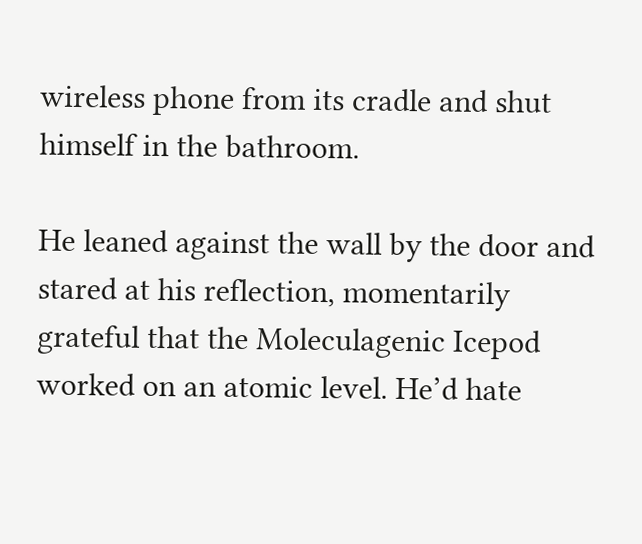wireless phone from its cradle and shut himself in the bathroom.

He leaned against the wall by the door and stared at his reflection, momentarily grateful that the Moleculagenic Icepod worked on an atomic level. He’d hate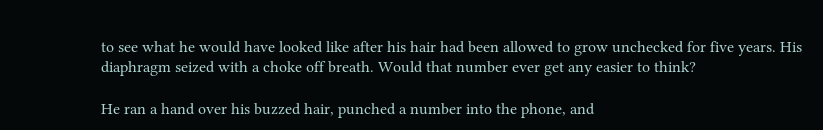to see what he would have looked like after his hair had been allowed to grow unchecked for five years. His diaphragm seized with a choke off breath. Would that number ever get any easier to think?

He ran a hand over his buzzed hair, punched a number into the phone, and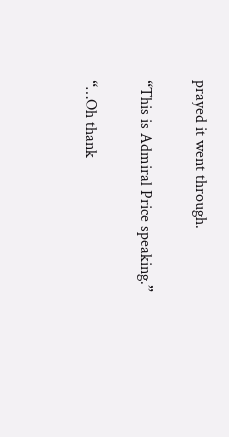prayed it went through.

“This is Admiral Price speaking.”

“…Oh thank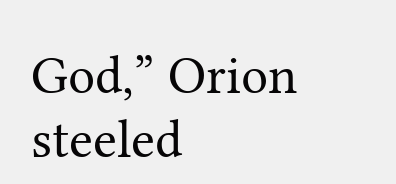God,” Orion steeled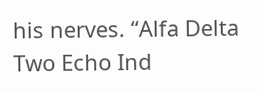his nerves. “Alfa Delta Two Echo Ind